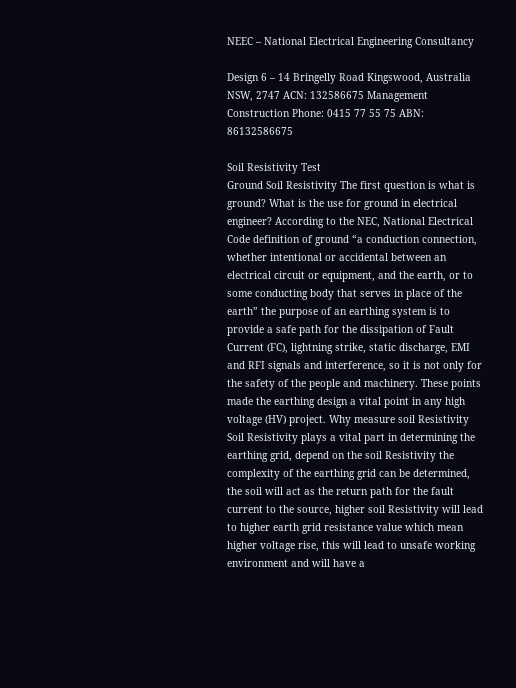NEEC – National Electrical Engineering Consultancy

Design 6 – 14 Bringelly Road Kingswood, Australia NSW, 2747 ACN: 132586675 Management Construction Phone: 0415 77 55 75 ABN: 86132586675

Soil Resistivity Test
Ground Soil Resistivity The first question is what is ground? What is the use for ground in electrical engineer? According to the NEC, National Electrical Code definition of ground “a conduction connection, whether intentional or accidental between an electrical circuit or equipment, and the earth, or to some conducting body that serves in place of the earth” the purpose of an earthing system is to provide a safe path for the dissipation of Fault Current (FC), lightning strike, static discharge, EMI and RFI signals and interference, so it is not only for the safety of the people and machinery. These points made the earthing design a vital point in any high voltage (HV) project. Why measure soil Resistivity Soil Resistivity plays a vital part in determining the earthing grid, depend on the soil Resistivity the complexity of the earthing grid can be determined, the soil will act as the return path for the fault current to the source, higher soil Resistivity will lead to higher earth grid resistance value which mean higher voltage rise, this will lead to unsafe working environment and will have a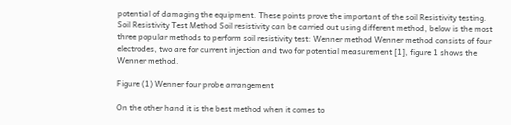potential of damaging the equipment. These points prove the important of the soil Resistivity testing. Soil Resistivity Test Method Soil resistivity can be carried out using different method, below is the most three popular methods to perform soil resistivity test: Wenner method Wenner method consists of four electrodes, two are for current injection and two for potential measurement [1], figure 1 shows the Wenner method.

Figure (1) Wenner four probe arrangement

On the other hand it is the best method when it comes to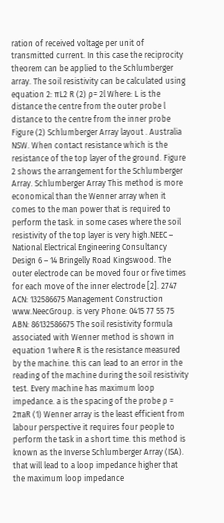ration of received voltage per unit of transmitted current. In this case the reciprocity theorem can be applied to the Schlumberger array. The soil resistivity can be calculated using equation 2: πL2 R (2) ρ= 2l Where: L is the distance the centre from the outer probe l distance to the centre from the inner probe Figure (2) Schlumberger Array layout . Australia NSW. When contact resistance which is the resistance of the top layer of the ground. Figure 2 shows the arrangement for the Schlumberger Array. Schlumberger Array This method is more economical than the Wenner array when it comes to the man power that is required to perform the task. in some cases where the soil resistivity of the top layer is very high.NEEC – National Electrical Engineering Consultancy Design 6 – 14 Bringelly Road Kingswood. The outer electrode can be moved four or five times for each move of the inner electrode [2]. 2747 ACN: 132586675 Management Construction www.NeecGroup. is very Phone: 0415 77 55 75 ABN: 86132586675 The soil resistivity formula associated with Wenner method is shown in equation 1 where R is the resistance measured by the machine. this can lead to an error in the reading of the machine during the soil resistivity test. Every machine has maximum loop impedance. a is the spacing of the probe ρ = 2πaR (1) Wenner array is the least efficient from labour perspective it requires four people to perform the task in a short time. this method is known as the Inverse Schlumberger Array (ISA). that will lead to a loop impedance higher that the maximum loop impedance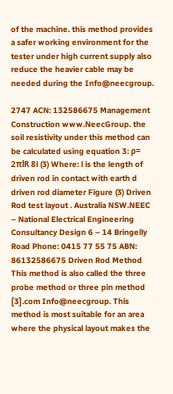of the machine. this method provides a safer working environment for the tester under high current supply also reduce the heavier cable may be needed during the Info@neecgroup.

2747 ACN: 132586675 Management Construction www.NeecGroup. the soil resistivity under this method can be calculated using equation 3: ρ= 2πlR 8l (3) Where: l is the length of driven rod in contact with earth d driven rod diameter Figure (3) Driven Rod test layout . Australia NSW.NEEC – National Electrical Engineering Consultancy Design 6 – 14 Bringelly Road Phone: 0415 77 55 75 ABN: 86132586675 Driven Rod Method This method is also called the three probe method or three pin method [3].com Info@neecgroup. This method is most suitable for an area where the physical layout makes the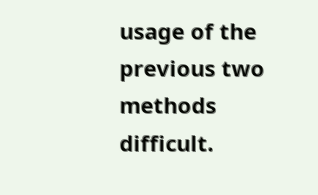usage of the previous two methods difficult.